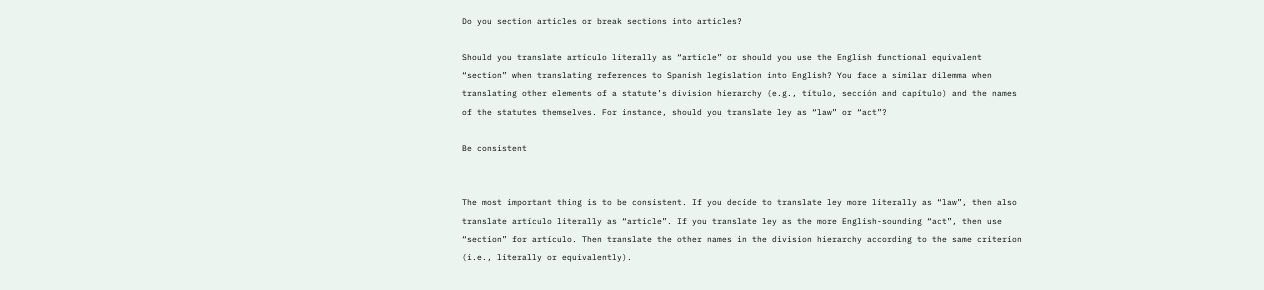Do you section articles or break sections into articles?

Should you translate artículo literally as “article” or should you use the English functional equivalent “section” when translating references to Spanish legislation into English? You face a similar dilemma when translating other elements of a statute’s division hierarchy (e.g., título, sección and capítulo) and the names of the statutes themselves. For instance, should you translate ley as “law” or “act”?

Be consistent


The most important thing is to be consistent. If you decide to translate ley more literally as “law”, then also translate artículo literally as “article”. If you translate ley as the more English-sounding “act”, then use “section” for artículo. Then translate the other names in the division hierarchy according to the same criterion (i.e., literally or equivalently).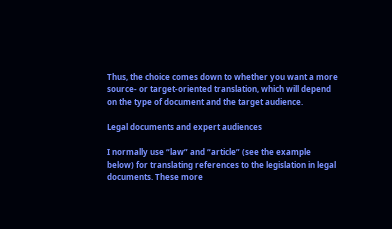Thus, the choice comes down to whether you want a more source- or target-oriented translation, which will depend on the type of document and the target audience.

Legal documents and expert audiences

I normally use “law” and “article” (see the example below) for translating references to the legislation in legal documents. These more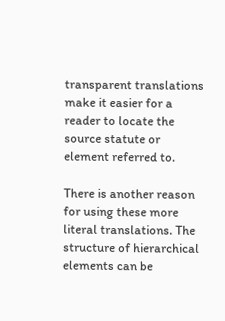transparent translations make it easier for a reader to locate the source statute or element referred to.

There is another reason for using these more literal translations. The structure of hierarchical elements can be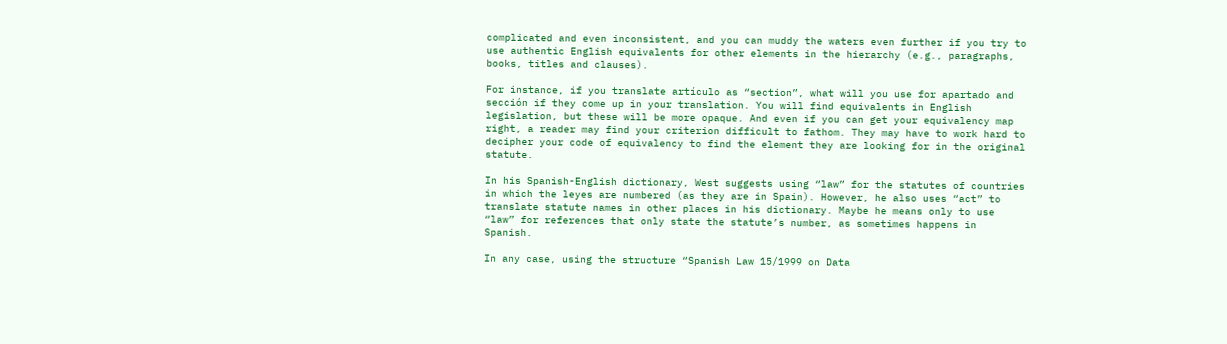complicated and even inconsistent, and you can muddy the waters even further if you try to use authentic English equivalents for other elements in the hierarchy (e.g., paragraphs, books, titles and clauses).

For instance, if you translate artículo as “section”, what will you use for apartado and sección if they come up in your translation. You will find equivalents in English legislation, but these will be more opaque. And even if you can get your equivalency map right, a reader may find your criterion difficult to fathom. They may have to work hard to decipher your code of equivalency to find the element they are looking for in the original statute.

In his Spanish-English dictionary, West suggests using “law” for the statutes of countries in which the leyes are numbered (as they are in Spain). However, he also uses “act” to translate statute names in other places in his dictionary. Maybe he means only to use “law” for references that only state the statute’s number, as sometimes happens in Spanish.

In any case, using the structure “Spanish Law 15/1999 on Data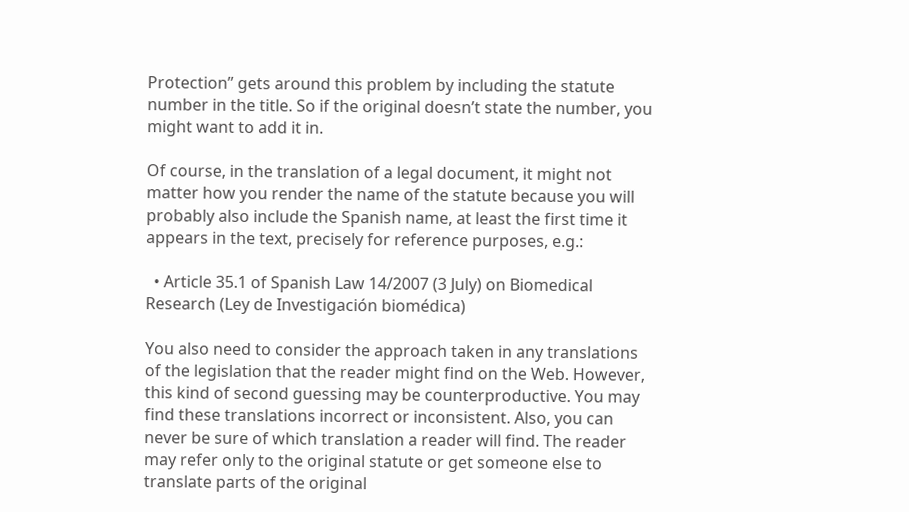Protection” gets around this problem by including the statute number in the title. So if the original doesn’t state the number, you might want to add it in.

Of course, in the translation of a legal document, it might not matter how you render the name of the statute because you will probably also include the Spanish name, at least the first time it appears in the text, precisely for reference purposes, e.g.:

  • Article 35.1 of Spanish Law 14/2007 (3 July) on Biomedical Research (Ley de Investigación biomédica)

You also need to consider the approach taken in any translations of the legislation that the reader might find on the Web. However, this kind of second guessing may be counterproductive. You may find these translations incorrect or inconsistent. Also, you can never be sure of which translation a reader will find. The reader may refer only to the original statute or get someone else to translate parts of the original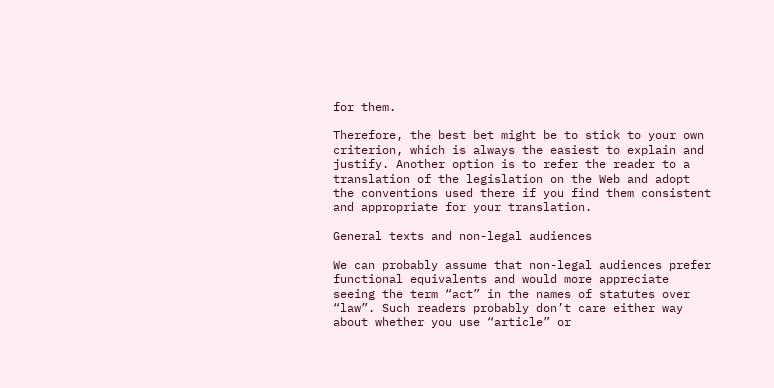for them.

Therefore, the best bet might be to stick to your own criterion, which is always the easiest to explain and justify. Another option is to refer the reader to a translation of the legislation on the Web and adopt the conventions used there if you find them consistent and appropriate for your translation.

General texts and non-legal audiences

We can probably assume that non-legal audiences prefer functional equivalents and would more appreciate seeing the term “act” in the names of statutes over “law”. Such readers probably don’t care either way about whether you use “article” or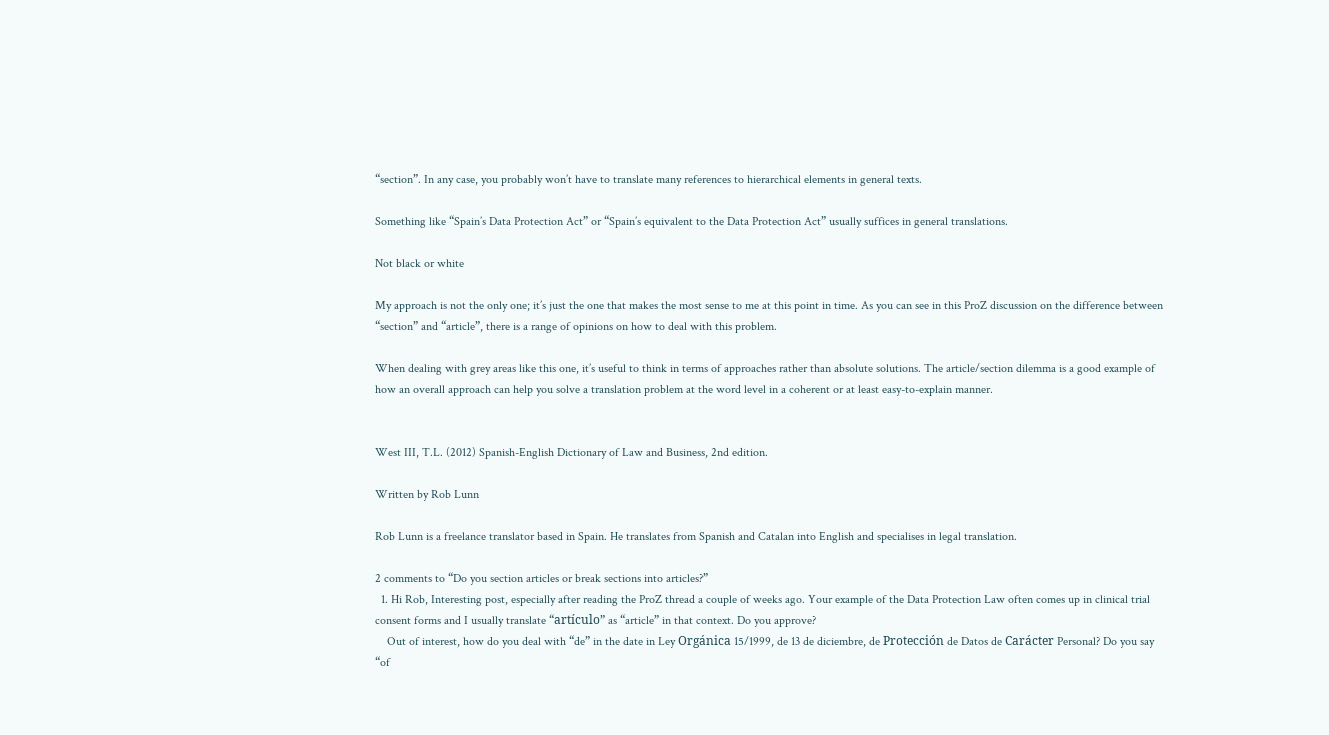“section”. In any case, you probably won’t have to translate many references to hierarchical elements in general texts.

Something like “Spain’s Data Protection Act” or “Spain’s equivalent to the Data Protection Act” usually suffices in general translations.

Not black or white

My approach is not the only one; it’s just the one that makes the most sense to me at this point in time. As you can see in this ProZ discussion on the difference between “section” and “article”, there is a range of opinions on how to deal with this problem.

When dealing with grey areas like this one, it’s useful to think in terms of approaches rather than absolute solutions. The article/section dilemma is a good example of how an overall approach can help you solve a translation problem at the word level in a coherent or at least easy-to-explain manner.


West III, T.L. (2012) Spanish-English Dictionary of Law and Business, 2nd edition.

Written by Rob Lunn

Rob Lunn is a freelance translator based in Spain. He translates from Spanish and Catalan into English and specialises in legal translation.

2 comments to “Do you section articles or break sections into articles?”
  1. Hi Rob, Interesting post, especially after reading the ProZ thread a couple of weeks ago. Your example of the Data Protection Law often comes up in clinical trial consent forms and I usually translate “artículo” as “article” in that context. Do you approve?
    Out of interest, how do you deal with “de” in the date in Ley Orgánica 15/1999, de 13 de diciembre, de Protección de Datos de Carácter Personal? Do you say “of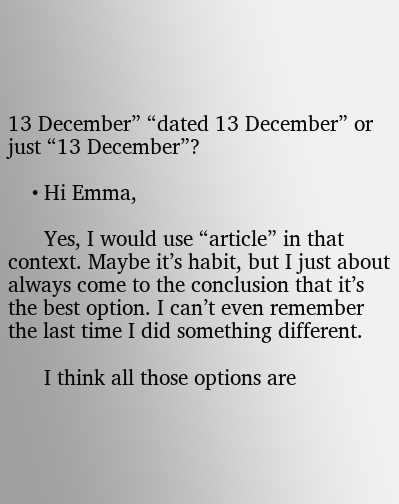13 December” “dated 13 December” or just “13 December”?

    • Hi Emma,

      Yes, I would use “article” in that context. Maybe it’s habit, but I just about always come to the conclusion that it’s the best option. I can’t even remember the last time I did something different.

      I think all those options are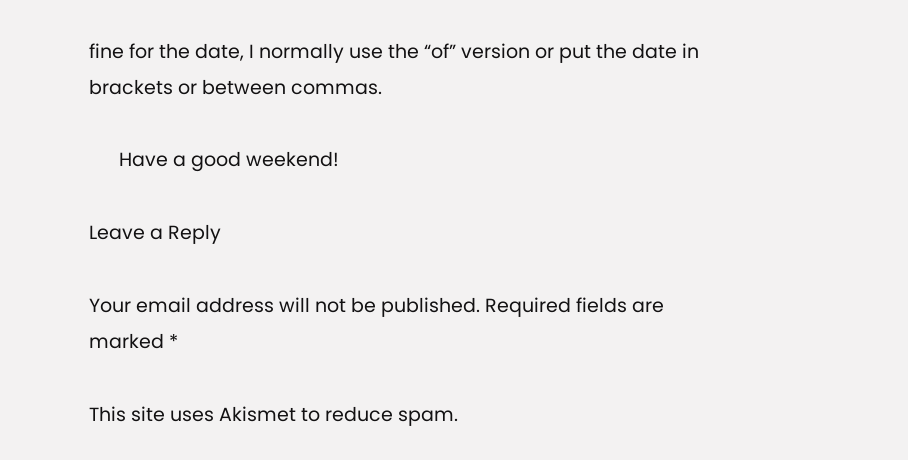fine for the date, I normally use the “of” version or put the date in brackets or between commas.

      Have a good weekend!

Leave a Reply

Your email address will not be published. Required fields are marked *

This site uses Akismet to reduce spam.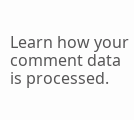Learn how your comment data is processed.